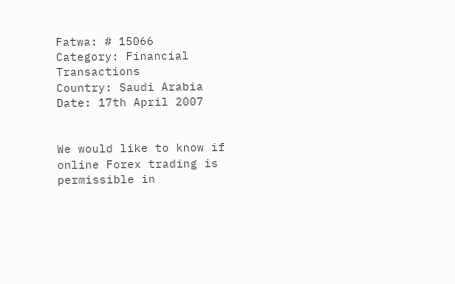Fatwa: # 15066
Category: Financial Transactions
Country: Saudi Arabia
Date: 17th April 2007


We would like to know if online Forex trading is permissible in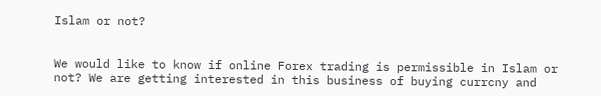Islam or not?


We would like to know if online Forex trading is permissible in Islam or not? We are getting interested in this business of buying currcny and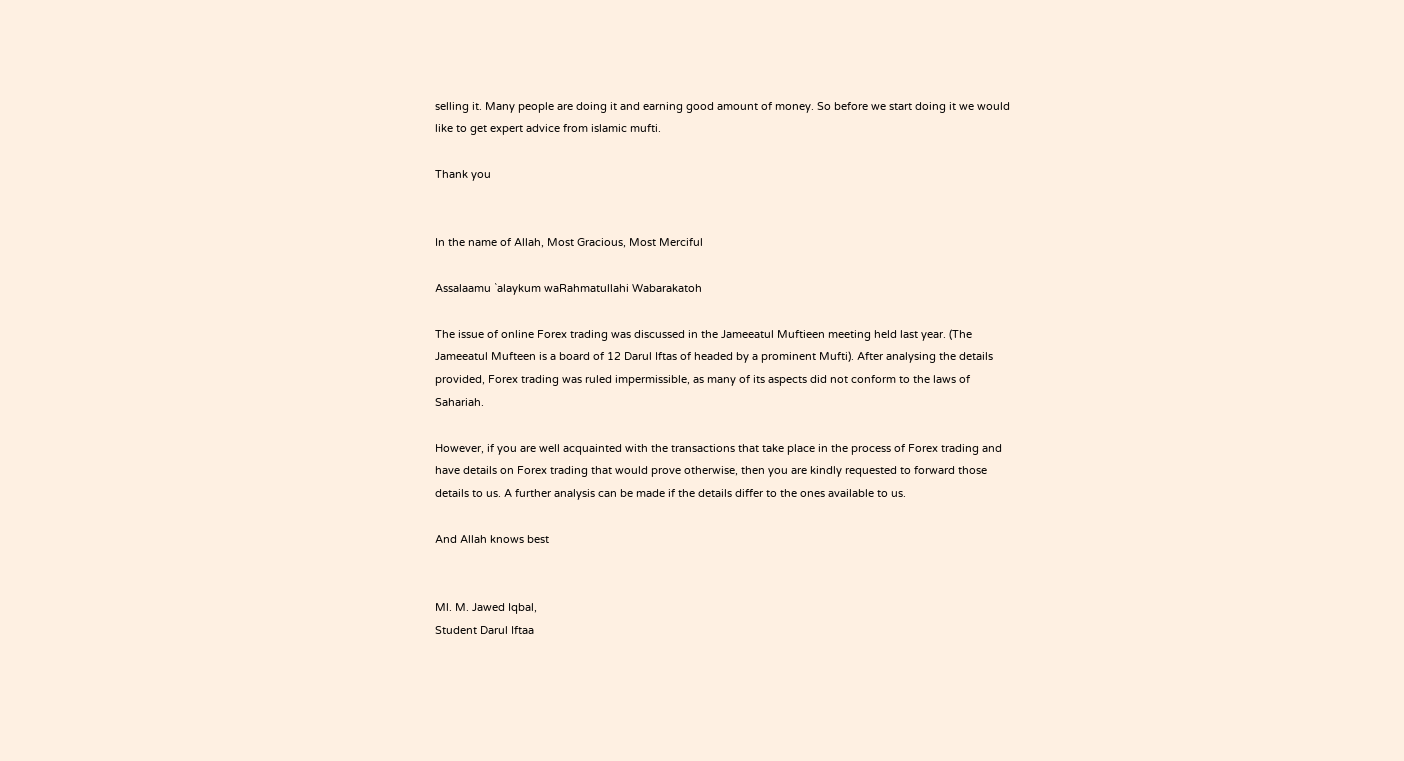selling it. Many people are doing it and earning good amount of money. So before we start doing it we would like to get expert advice from islamic mufti.

Thank you


In the name of Allah, Most Gracious, Most Merciful

Assalaamu `alaykum waRahmatullahi Wabarakatoh

The issue of online Forex trading was discussed in the Jameeatul Muftieen meeting held last year. (The Jameeatul Mufteen is a board of 12 Darul Iftas of headed by a prominent Mufti). After analysing the details provided, Forex trading was ruled impermissible, as many of its aspects did not conform to the laws of Sahariah.

However, if you are well acquainted with the transactions that take place in the process of Forex trading and have details on Forex trading that would prove otherwise, then you are kindly requested to forward those details to us. A further analysis can be made if the details differ to the ones available to us.

And Allah knows best


Ml. M. Jawed Iqbal,
Student Darul Iftaa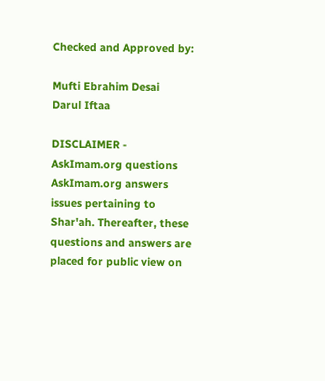Checked and Approved by:

Mufti Ebrahim Desai
Darul Iftaa

DISCLAIMER - AskImam.org questions
AskImam.org answers issues pertaining to Shar'ah. Thereafter, these questions and answers are placed for public view on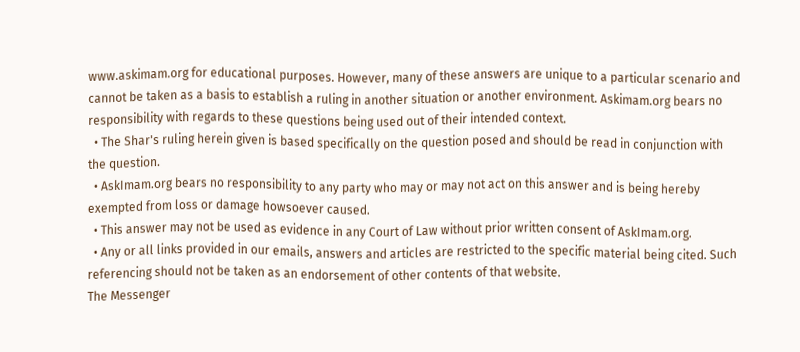www.askimam.org for educational purposes. However, many of these answers are unique to a particular scenario and cannot be taken as a basis to establish a ruling in another situation or another environment. Askimam.org bears no responsibility with regards to these questions being used out of their intended context.
  • The Shar's ruling herein given is based specifically on the question posed and should be read in conjunction with the question.
  • AskImam.org bears no responsibility to any party who may or may not act on this answer and is being hereby exempted from loss or damage howsoever caused.
  • This answer may not be used as evidence in any Court of Law without prior written consent of AskImam.org.
  • Any or all links provided in our emails, answers and articles are restricted to the specific material being cited. Such referencing should not be taken as an endorsement of other contents of that website.
The Messenger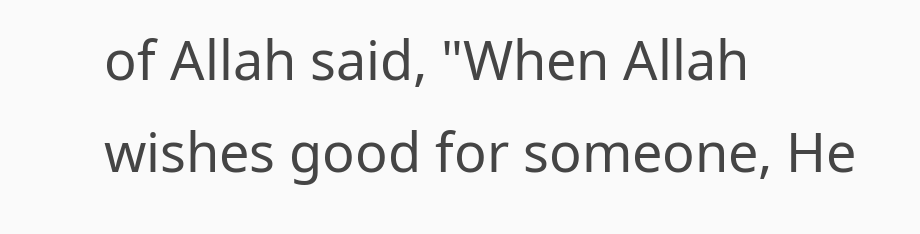of Allah said, "When Allah wishes good for someone, He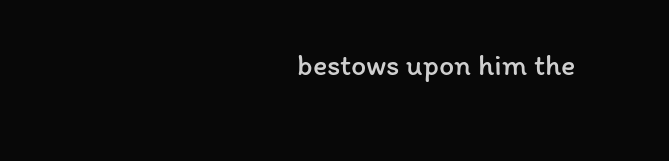bestows upon him the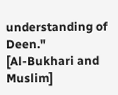understanding of Deen."
[Al-Bukhari and Muslim]